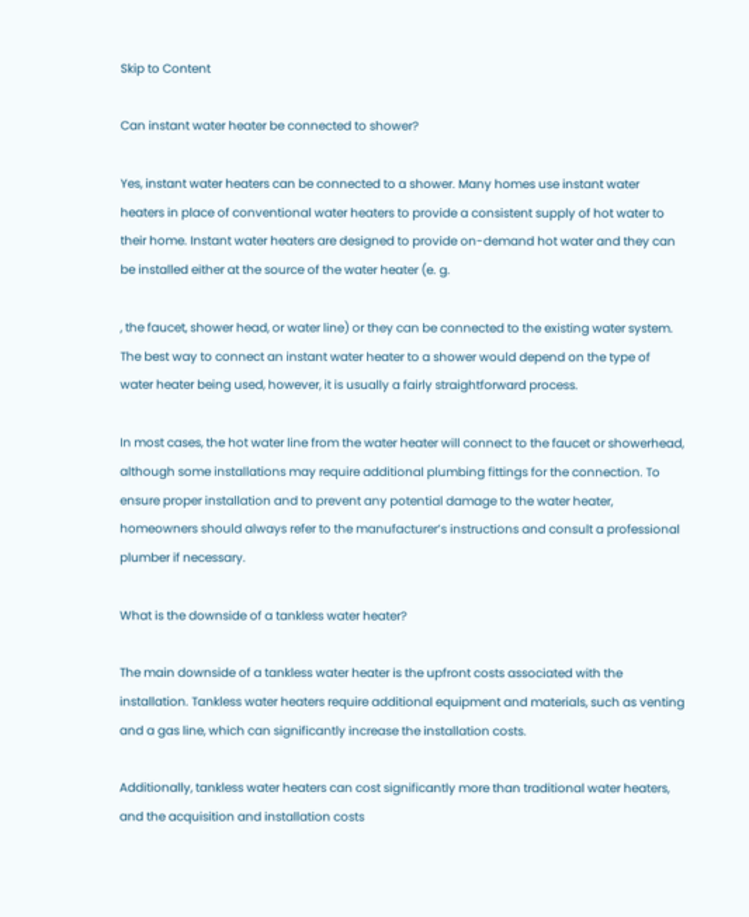Skip to Content

Can instant water heater be connected to shower?

Yes, instant water heaters can be connected to a shower. Many homes use instant water heaters in place of conventional water heaters to provide a consistent supply of hot water to their home. Instant water heaters are designed to provide on-demand hot water and they can be installed either at the source of the water heater (e. g.

, the faucet, shower head, or water line) or they can be connected to the existing water system. The best way to connect an instant water heater to a shower would depend on the type of water heater being used, however, it is usually a fairly straightforward process.

In most cases, the hot water line from the water heater will connect to the faucet or showerhead, although some installations may require additional plumbing fittings for the connection. To ensure proper installation and to prevent any potential damage to the water heater, homeowners should always refer to the manufacturer’s instructions and consult a professional plumber if necessary.

What is the downside of a tankless water heater?

The main downside of a tankless water heater is the upfront costs associated with the installation. Tankless water heaters require additional equipment and materials, such as venting and a gas line, which can significantly increase the installation costs.

Additionally, tankless water heaters can cost significantly more than traditional water heaters, and the acquisition and installation costs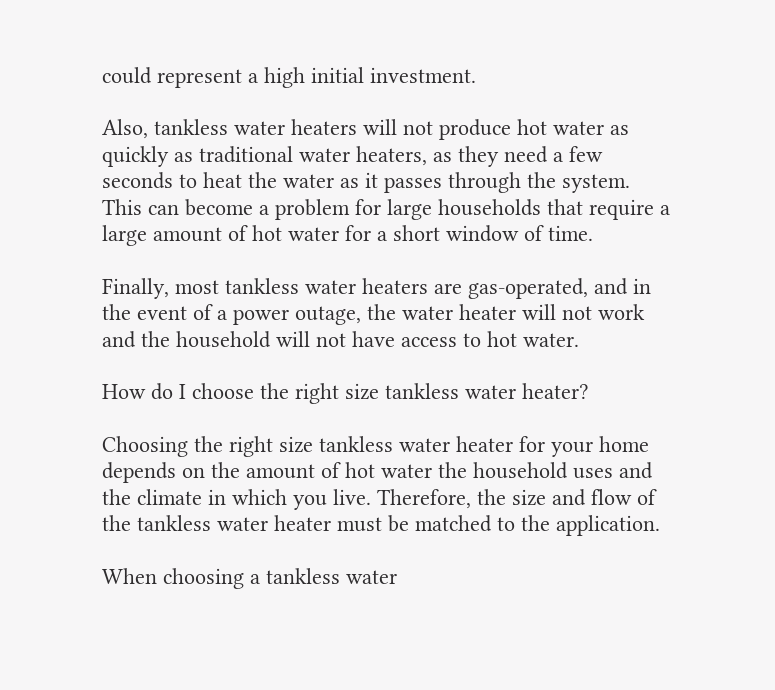could represent a high initial investment.

Also, tankless water heaters will not produce hot water as quickly as traditional water heaters, as they need a few seconds to heat the water as it passes through the system. This can become a problem for large households that require a large amount of hot water for a short window of time.

Finally, most tankless water heaters are gas-operated, and in the event of a power outage, the water heater will not work and the household will not have access to hot water.

How do I choose the right size tankless water heater?

Choosing the right size tankless water heater for your home depends on the amount of hot water the household uses and the climate in which you live. Therefore, the size and flow of the tankless water heater must be matched to the application.

When choosing a tankless water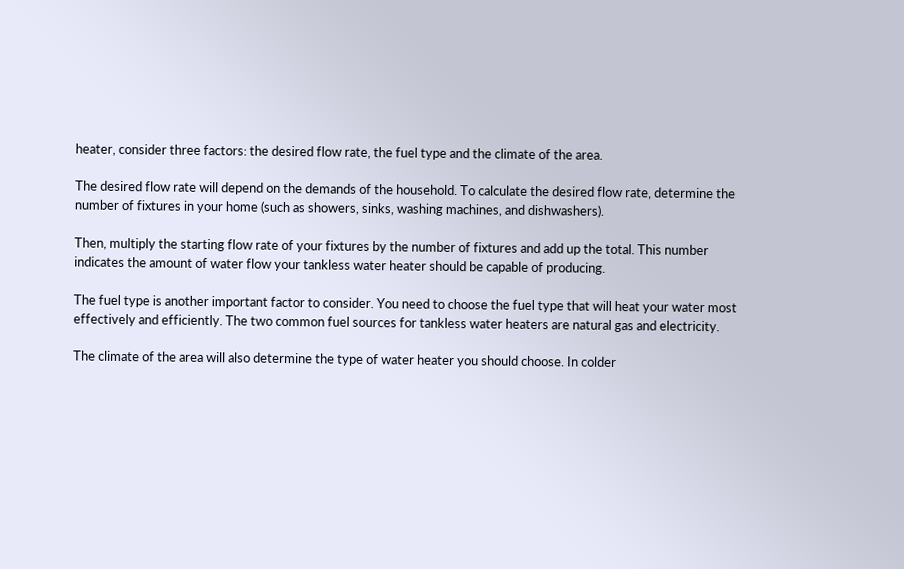heater, consider three factors: the desired flow rate, the fuel type and the climate of the area.

The desired flow rate will depend on the demands of the household. To calculate the desired flow rate, determine the number of fixtures in your home (such as showers, sinks, washing machines, and dishwashers).

Then, multiply the starting flow rate of your fixtures by the number of fixtures and add up the total. This number indicates the amount of water flow your tankless water heater should be capable of producing.

The fuel type is another important factor to consider. You need to choose the fuel type that will heat your water most effectively and efficiently. The two common fuel sources for tankless water heaters are natural gas and electricity.

The climate of the area will also determine the type of water heater you should choose. In colder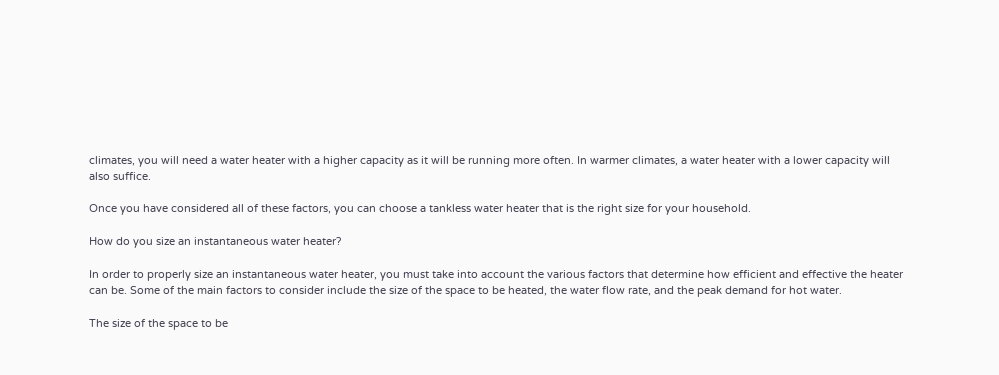climates, you will need a water heater with a higher capacity as it will be running more often. In warmer climates, a water heater with a lower capacity will also suffice.

Once you have considered all of these factors, you can choose a tankless water heater that is the right size for your household.

How do you size an instantaneous water heater?

In order to properly size an instantaneous water heater, you must take into account the various factors that determine how efficient and effective the heater can be. Some of the main factors to consider include the size of the space to be heated, the water flow rate, and the peak demand for hot water.

The size of the space to be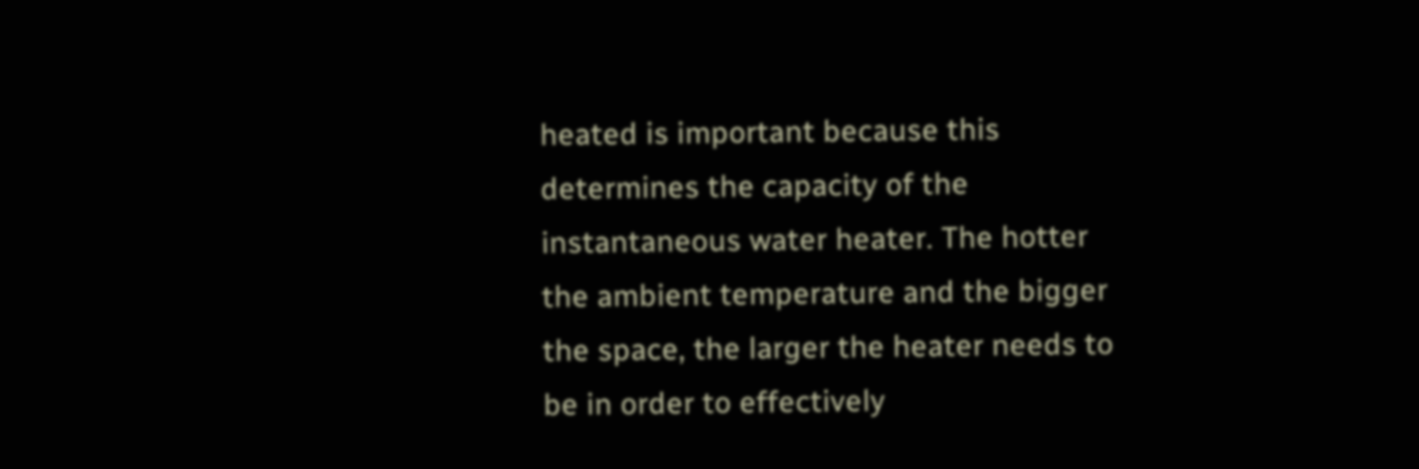heated is important because this determines the capacity of the instantaneous water heater. The hotter the ambient temperature and the bigger the space, the larger the heater needs to be in order to effectively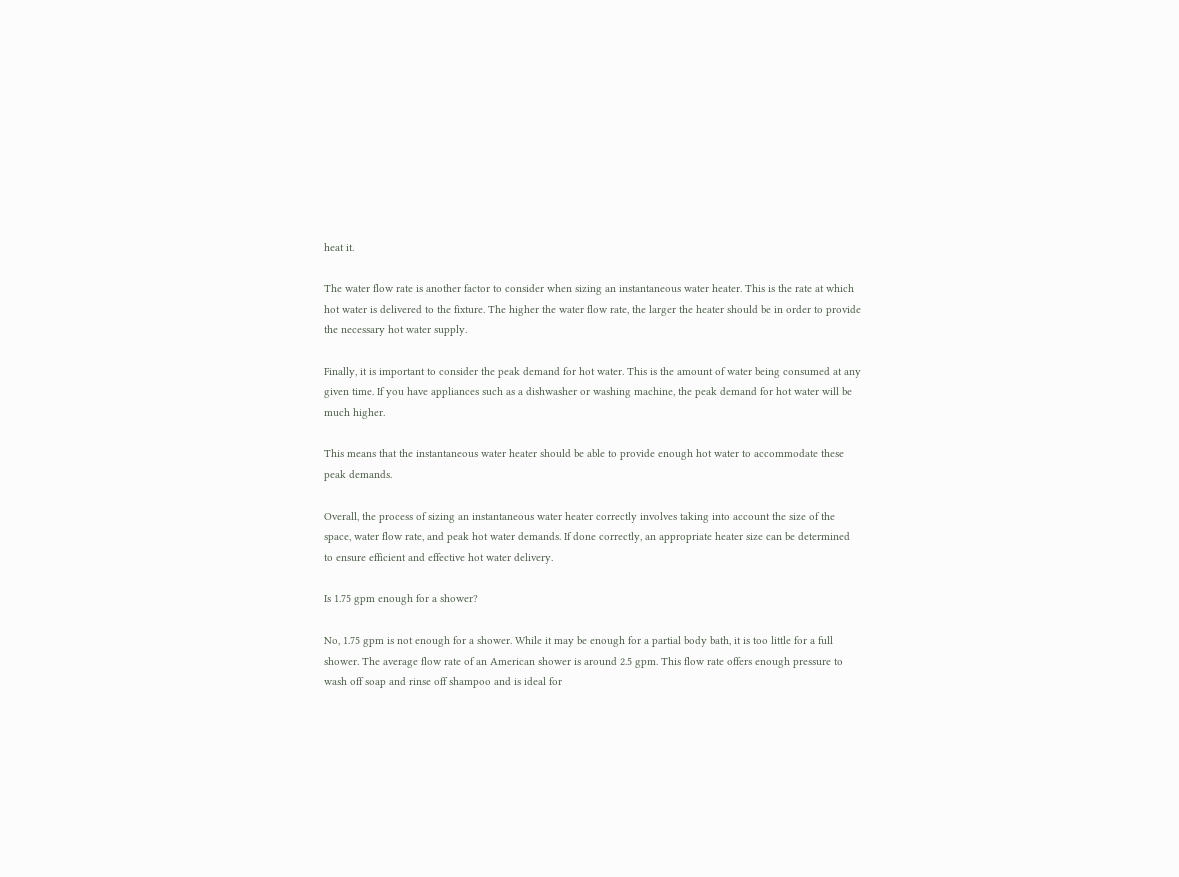heat it.

The water flow rate is another factor to consider when sizing an instantaneous water heater. This is the rate at which hot water is delivered to the fixture. The higher the water flow rate, the larger the heater should be in order to provide the necessary hot water supply.

Finally, it is important to consider the peak demand for hot water. This is the amount of water being consumed at any given time. If you have appliances such as a dishwasher or washing machine, the peak demand for hot water will be much higher.

This means that the instantaneous water heater should be able to provide enough hot water to accommodate these peak demands.

Overall, the process of sizing an instantaneous water heater correctly involves taking into account the size of the space, water flow rate, and peak hot water demands. If done correctly, an appropriate heater size can be determined to ensure efficient and effective hot water delivery.

Is 1.75 gpm enough for a shower?

No, 1.75 gpm is not enough for a shower. While it may be enough for a partial body bath, it is too little for a full shower. The average flow rate of an American shower is around 2.5 gpm. This flow rate offers enough pressure to wash off soap and rinse off shampoo and is ideal for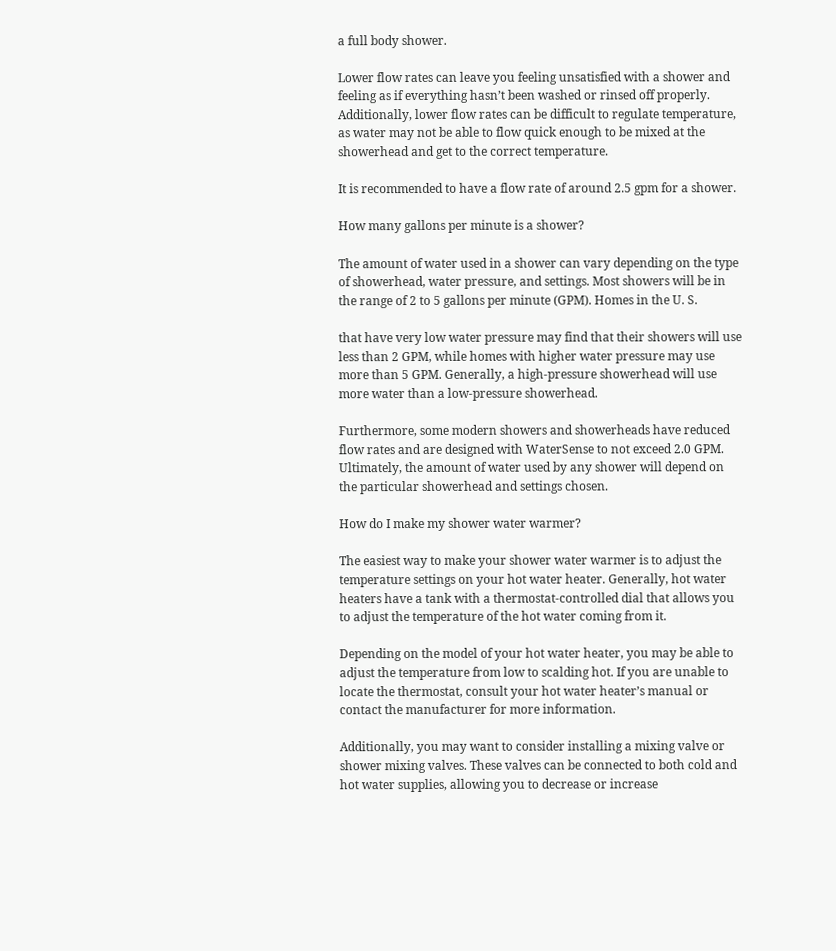a full body shower.

Lower flow rates can leave you feeling unsatisfied with a shower and feeling as if everything hasn’t been washed or rinsed off properly. Additionally, lower flow rates can be difficult to regulate temperature, as water may not be able to flow quick enough to be mixed at the showerhead and get to the correct temperature.

It is recommended to have a flow rate of around 2.5 gpm for a shower.

How many gallons per minute is a shower?

The amount of water used in a shower can vary depending on the type of showerhead, water pressure, and settings. Most showers will be in the range of 2 to 5 gallons per minute (GPM). Homes in the U. S.

that have very low water pressure may find that their showers will use less than 2 GPM, while homes with higher water pressure may use more than 5 GPM. Generally, a high-pressure showerhead will use more water than a low-pressure showerhead.

Furthermore, some modern showers and showerheads have reduced flow rates and are designed with WaterSense to not exceed 2.0 GPM. Ultimately, the amount of water used by any shower will depend on the particular showerhead and settings chosen.

How do I make my shower water warmer?

The easiest way to make your shower water warmer is to adjust the temperature settings on your hot water heater. Generally, hot water heaters have a tank with a thermostat-controlled dial that allows you to adjust the temperature of the hot water coming from it.

Depending on the model of your hot water heater, you may be able to adjust the temperature from low to scalding hot. If you are unable to locate the thermostat, consult your hot water heater’s manual or contact the manufacturer for more information.

Additionally, you may want to consider installing a mixing valve or shower mixing valves. These valves can be connected to both cold and hot water supplies, allowing you to decrease or increase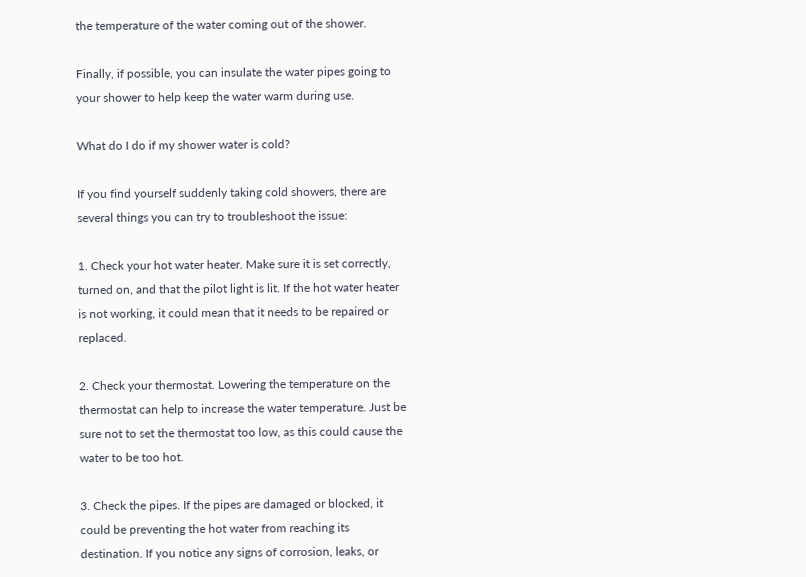the temperature of the water coming out of the shower.

Finally, if possible, you can insulate the water pipes going to your shower to help keep the water warm during use.

What do I do if my shower water is cold?

If you find yourself suddenly taking cold showers, there are several things you can try to troubleshoot the issue:

1. Check your hot water heater. Make sure it is set correctly, turned on, and that the pilot light is lit. If the hot water heater is not working, it could mean that it needs to be repaired or replaced.

2. Check your thermostat. Lowering the temperature on the thermostat can help to increase the water temperature. Just be sure not to set the thermostat too low, as this could cause the water to be too hot.

3. Check the pipes. If the pipes are damaged or blocked, it could be preventing the hot water from reaching its destination. If you notice any signs of corrosion, leaks, or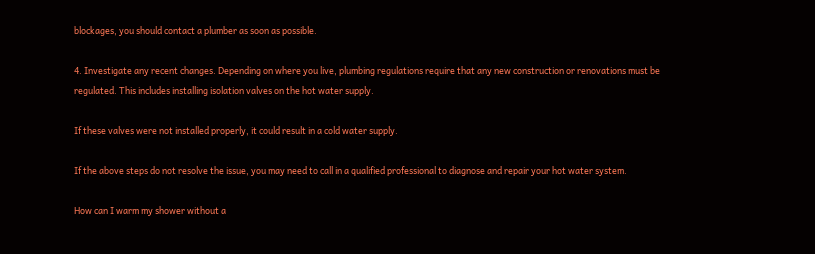blockages, you should contact a plumber as soon as possible.

4. Investigate any recent changes. Depending on where you live, plumbing regulations require that any new construction or renovations must be regulated. This includes installing isolation valves on the hot water supply.

If these valves were not installed properly, it could result in a cold water supply.

If the above steps do not resolve the issue, you may need to call in a qualified professional to diagnose and repair your hot water system.

How can I warm my shower without a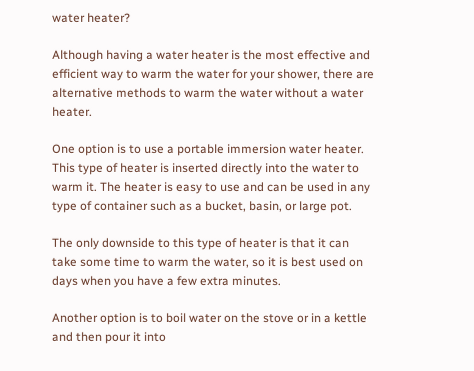water heater?

Although having a water heater is the most effective and efficient way to warm the water for your shower, there are alternative methods to warm the water without a water heater.

One option is to use a portable immersion water heater. This type of heater is inserted directly into the water to warm it. The heater is easy to use and can be used in any type of container such as a bucket, basin, or large pot.

The only downside to this type of heater is that it can take some time to warm the water, so it is best used on days when you have a few extra minutes.

Another option is to boil water on the stove or in a kettle and then pour it into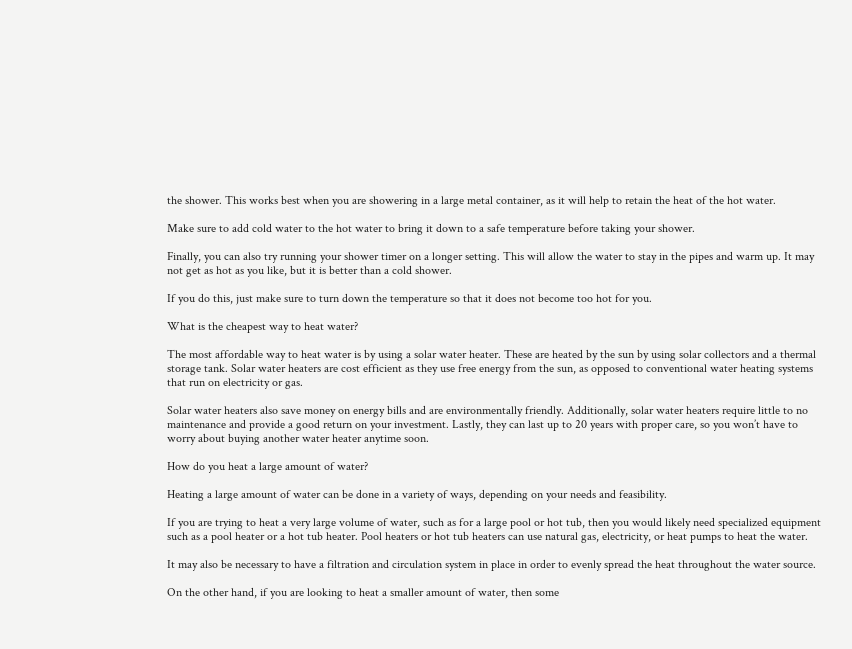the shower. This works best when you are showering in a large metal container, as it will help to retain the heat of the hot water.

Make sure to add cold water to the hot water to bring it down to a safe temperature before taking your shower.

Finally, you can also try running your shower timer on a longer setting. This will allow the water to stay in the pipes and warm up. It may not get as hot as you like, but it is better than a cold shower.

If you do this, just make sure to turn down the temperature so that it does not become too hot for you.

What is the cheapest way to heat water?

The most affordable way to heat water is by using a solar water heater. These are heated by the sun by using solar collectors and a thermal storage tank. Solar water heaters are cost efficient as they use free energy from the sun, as opposed to conventional water heating systems that run on electricity or gas.

Solar water heaters also save money on energy bills and are environmentally friendly. Additionally, solar water heaters require little to no maintenance and provide a good return on your investment. Lastly, they can last up to 20 years with proper care, so you won’t have to worry about buying another water heater anytime soon.

How do you heat a large amount of water?

Heating a large amount of water can be done in a variety of ways, depending on your needs and feasibility.

If you are trying to heat a very large volume of water, such as for a large pool or hot tub, then you would likely need specialized equipment such as a pool heater or a hot tub heater. Pool heaters or hot tub heaters can use natural gas, electricity, or heat pumps to heat the water.

It may also be necessary to have a filtration and circulation system in place in order to evenly spread the heat throughout the water source.

On the other hand, if you are looking to heat a smaller amount of water, then some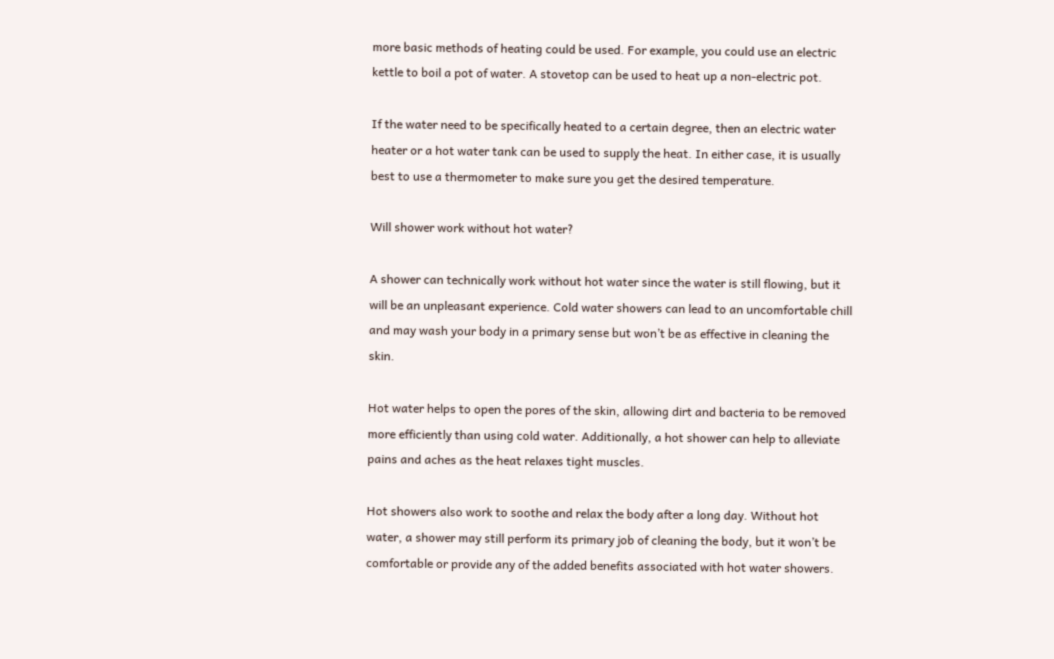more basic methods of heating could be used. For example, you could use an electric kettle to boil a pot of water. A stovetop can be used to heat up a non-electric pot.

If the water need to be specifically heated to a certain degree, then an electric water heater or a hot water tank can be used to supply the heat. In either case, it is usually best to use a thermometer to make sure you get the desired temperature.

Will shower work without hot water?

A shower can technically work without hot water since the water is still flowing, but it will be an unpleasant experience. Cold water showers can lead to an uncomfortable chill and may wash your body in a primary sense but won’t be as effective in cleaning the skin.

Hot water helps to open the pores of the skin, allowing dirt and bacteria to be removed more efficiently than using cold water. Additionally, a hot shower can help to alleviate pains and aches as the heat relaxes tight muscles.

Hot showers also work to soothe and relax the body after a long day. Without hot water, a shower may still perform its primary job of cleaning the body, but it won’t be comfortable or provide any of the added benefits associated with hot water showers.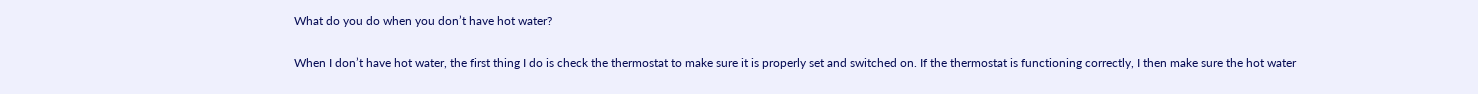What do you do when you don’t have hot water?

When I don’t have hot water, the first thing I do is check the thermostat to make sure it is properly set and switched on. If the thermostat is functioning correctly, I then make sure the hot water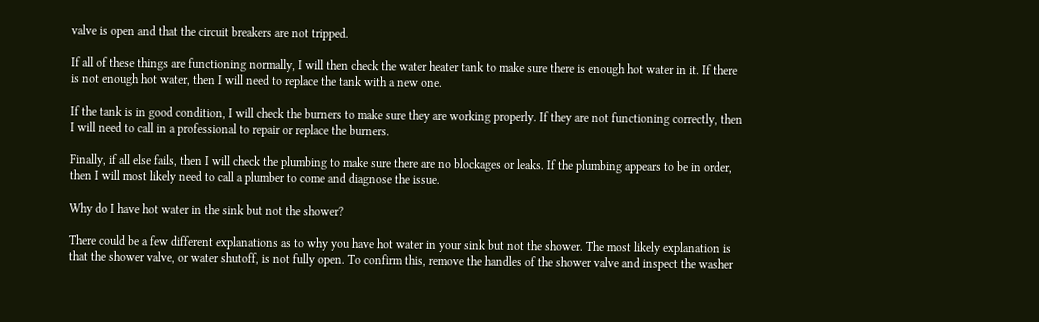valve is open and that the circuit breakers are not tripped.

If all of these things are functioning normally, I will then check the water heater tank to make sure there is enough hot water in it. If there is not enough hot water, then I will need to replace the tank with a new one.

If the tank is in good condition, I will check the burners to make sure they are working properly. If they are not functioning correctly, then I will need to call in a professional to repair or replace the burners.

Finally, if all else fails, then I will check the plumbing to make sure there are no blockages or leaks. If the plumbing appears to be in order, then I will most likely need to call a plumber to come and diagnose the issue.

Why do I have hot water in the sink but not the shower?

There could be a few different explanations as to why you have hot water in your sink but not the shower. The most likely explanation is that the shower valve, or water shutoff, is not fully open. To confirm this, remove the handles of the shower valve and inspect the washer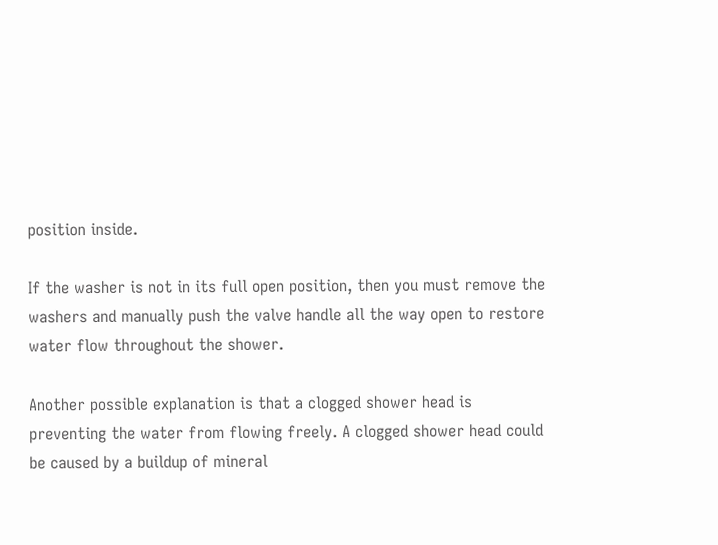position inside.

If the washer is not in its full open position, then you must remove the washers and manually push the valve handle all the way open to restore water flow throughout the shower.

Another possible explanation is that a clogged shower head is preventing the water from flowing freely. A clogged shower head could be caused by a buildup of mineral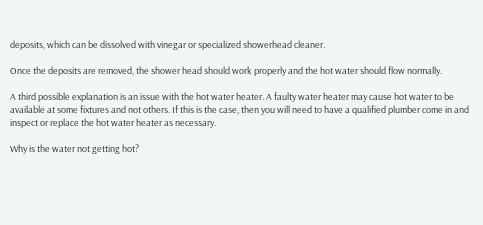deposits, which can be dissolved with vinegar or specialized showerhead cleaner.

Once the deposits are removed, the shower head should work properly and the hot water should flow normally.

A third possible explanation is an issue with the hot water heater. A faulty water heater may cause hot water to be available at some fixtures and not others. If this is the case, then you will need to have a qualified plumber come in and inspect or replace the hot water heater as necessary.

Why is the water not getting hot?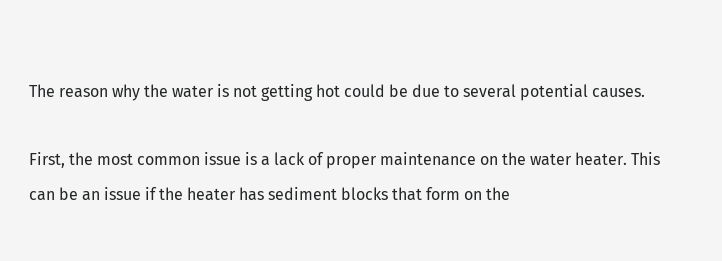The reason why the water is not getting hot could be due to several potential causes.

First, the most common issue is a lack of proper maintenance on the water heater. This can be an issue if the heater has sediment blocks that form on the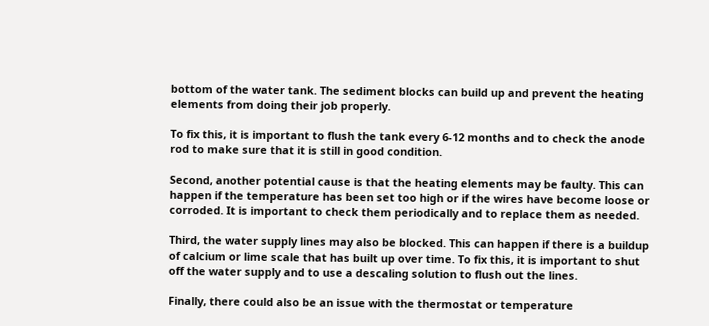bottom of the water tank. The sediment blocks can build up and prevent the heating elements from doing their job properly.

To fix this, it is important to flush the tank every 6-12 months and to check the anode rod to make sure that it is still in good condition.

Second, another potential cause is that the heating elements may be faulty. This can happen if the temperature has been set too high or if the wires have become loose or corroded. It is important to check them periodically and to replace them as needed.

Third, the water supply lines may also be blocked. This can happen if there is a buildup of calcium or lime scale that has built up over time. To fix this, it is important to shut off the water supply and to use a descaling solution to flush out the lines.

Finally, there could also be an issue with the thermostat or temperature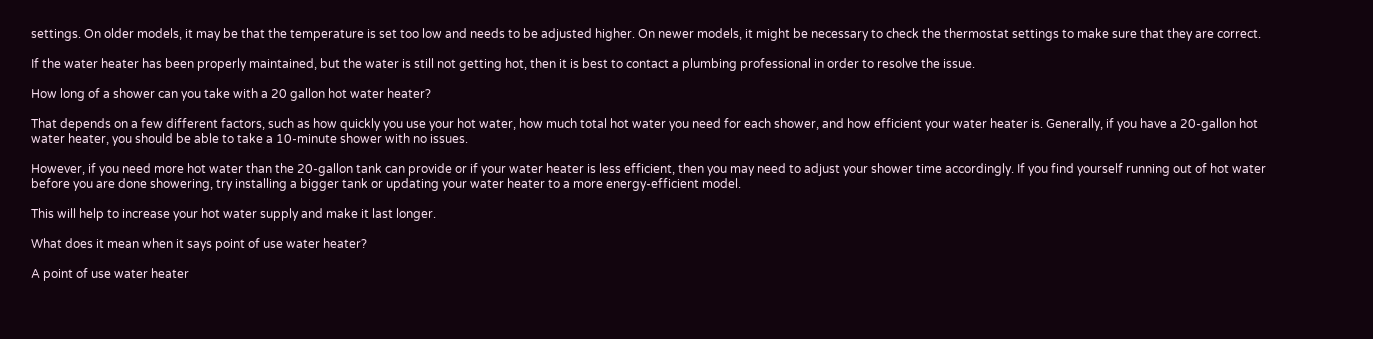settings. On older models, it may be that the temperature is set too low and needs to be adjusted higher. On newer models, it might be necessary to check the thermostat settings to make sure that they are correct.

If the water heater has been properly maintained, but the water is still not getting hot, then it is best to contact a plumbing professional in order to resolve the issue.

How long of a shower can you take with a 20 gallon hot water heater?

That depends on a few different factors, such as how quickly you use your hot water, how much total hot water you need for each shower, and how efficient your water heater is. Generally, if you have a 20-gallon hot water heater, you should be able to take a 10-minute shower with no issues.

However, if you need more hot water than the 20-gallon tank can provide or if your water heater is less efficient, then you may need to adjust your shower time accordingly. If you find yourself running out of hot water before you are done showering, try installing a bigger tank or updating your water heater to a more energy-efficient model.

This will help to increase your hot water supply and make it last longer.

What does it mean when it says point of use water heater?

A point of use water heater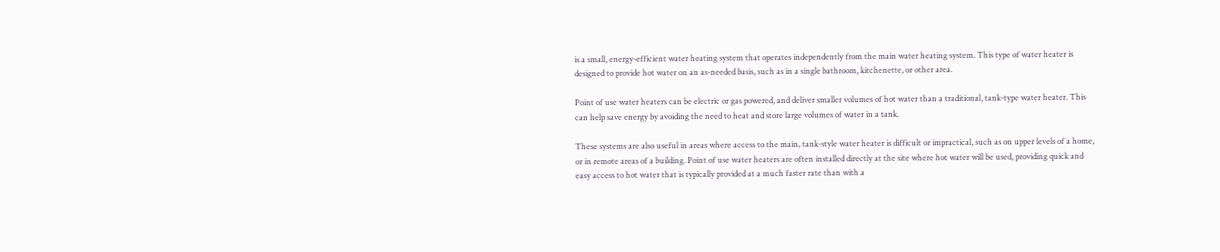is a small, energy-efficient water heating system that operates independently from the main water heating system. This type of water heater is designed to provide hot water on an as-needed basis, such as in a single bathroom, kitchenette, or other area.

Point of use water heaters can be electric or gas powered, and deliver smaller volumes of hot water than a traditional, tank-type water heater. This can help save energy by avoiding the need to heat and store large volumes of water in a tank.

These systems are also useful in areas where access to the main, tank-style water heater is difficult or impractical, such as on upper levels of a home, or in remote areas of a building. Point of use water heaters are often installed directly at the site where hot water will be used, providing quick and easy access to hot water that is typically provided at a much faster rate than with a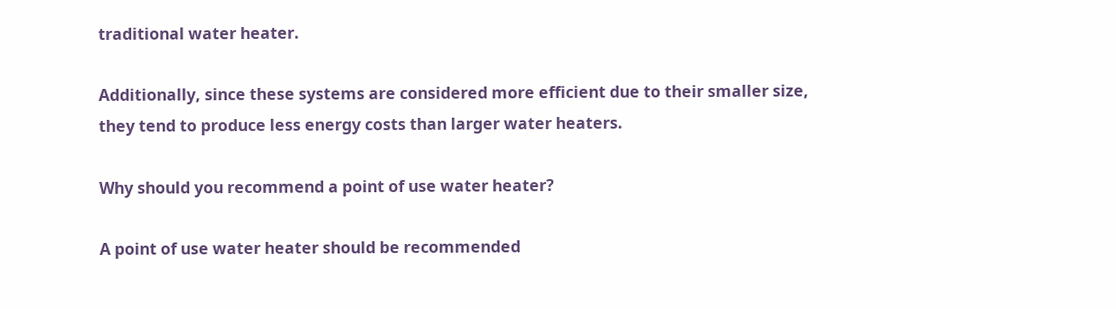traditional water heater.

Additionally, since these systems are considered more efficient due to their smaller size, they tend to produce less energy costs than larger water heaters.

Why should you recommend a point of use water heater?

A point of use water heater should be recommended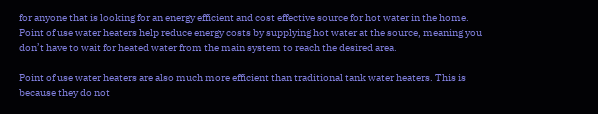for anyone that is looking for an energy efficient and cost effective source for hot water in the home. Point of use water heaters help reduce energy costs by supplying hot water at the source, meaning you don’t have to wait for heated water from the main system to reach the desired area.

Point of use water heaters are also much more efficient than traditional tank water heaters. This is because they do not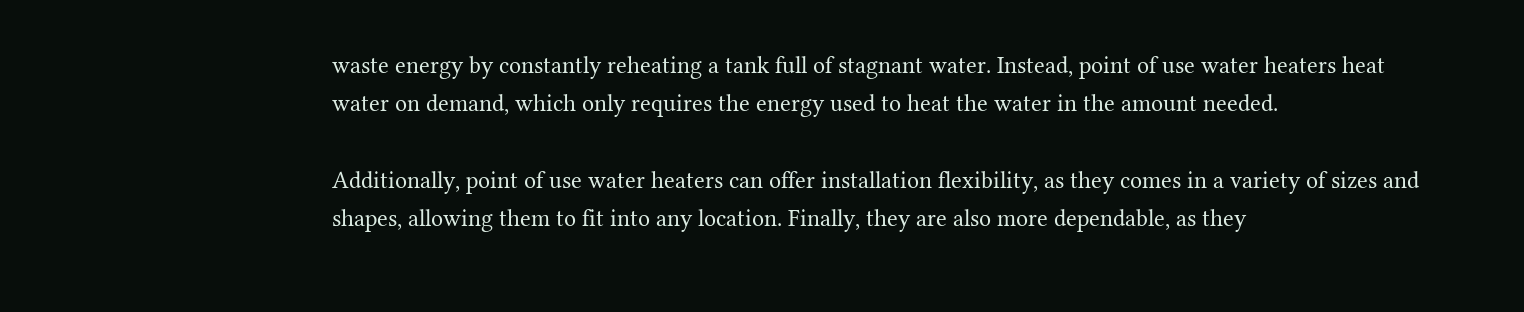waste energy by constantly reheating a tank full of stagnant water. Instead, point of use water heaters heat water on demand, which only requires the energy used to heat the water in the amount needed.

Additionally, point of use water heaters can offer installation flexibility, as they comes in a variety of sizes and shapes, allowing them to fit into any location. Finally, they are also more dependable, as they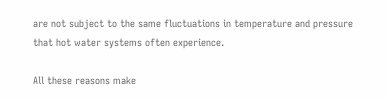are not subject to the same fluctuations in temperature and pressure that hot water systems often experience.

All these reasons make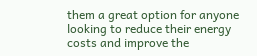them a great option for anyone looking to reduce their energy costs and improve the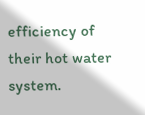efficiency of their hot water system.